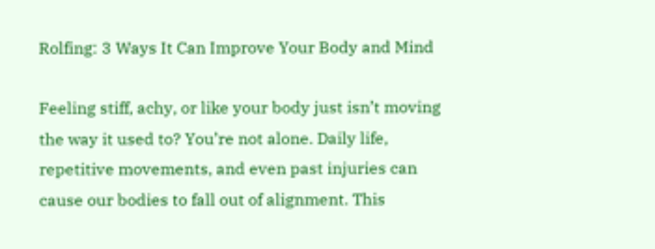Rolfing: 3 Ways It Can Improve Your Body and Mind

Feeling stiff, achy, or like your body just isn’t moving the way it used to? You’re not alone. Daily life, repetitive movements, and even past injuries can cause our bodies to fall out of alignment. This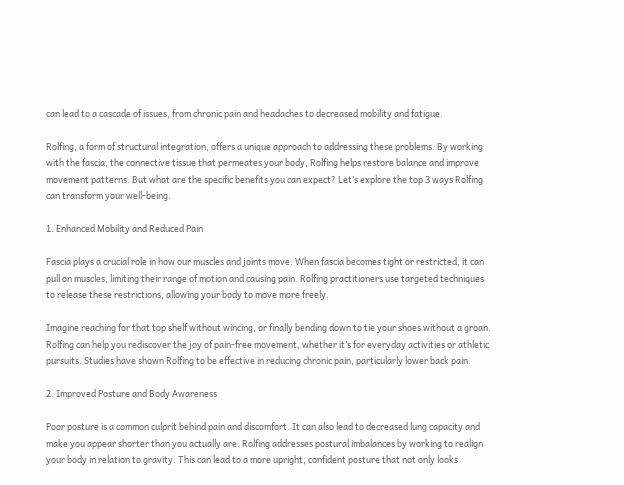can lead to a cascade of issues, from chronic pain and headaches to decreased mobility and fatigue.

Rolfing, a form of structural integration, offers a unique approach to addressing these problems. By working with the fascia, the connective tissue that permeates your body, Rolfing helps restore balance and improve movement patterns. But what are the specific benefits you can expect? Let’s explore the top 3 ways Rolfing can transform your well-being.

1. Enhanced Mobility and Reduced Pain

Fascia plays a crucial role in how our muscles and joints move. When fascia becomes tight or restricted, it can pull on muscles, limiting their range of motion and causing pain. Rolfing practitioners use targeted techniques to release these restrictions, allowing your body to move more freely.

Imagine reaching for that top shelf without wincing, or finally bending down to tie your shoes without a groan. Rolfing can help you rediscover the joy of pain-free movement, whether it’s for everyday activities or athletic pursuits. Studies have shown Rolfing to be effective in reducing chronic pain, particularly lower back pain.

2. Improved Posture and Body Awareness

Poor posture is a common culprit behind pain and discomfort. It can also lead to decreased lung capacity and make you appear shorter than you actually are. Rolfing addresses postural imbalances by working to realign your body in relation to gravity. This can lead to a more upright, confident posture that not only looks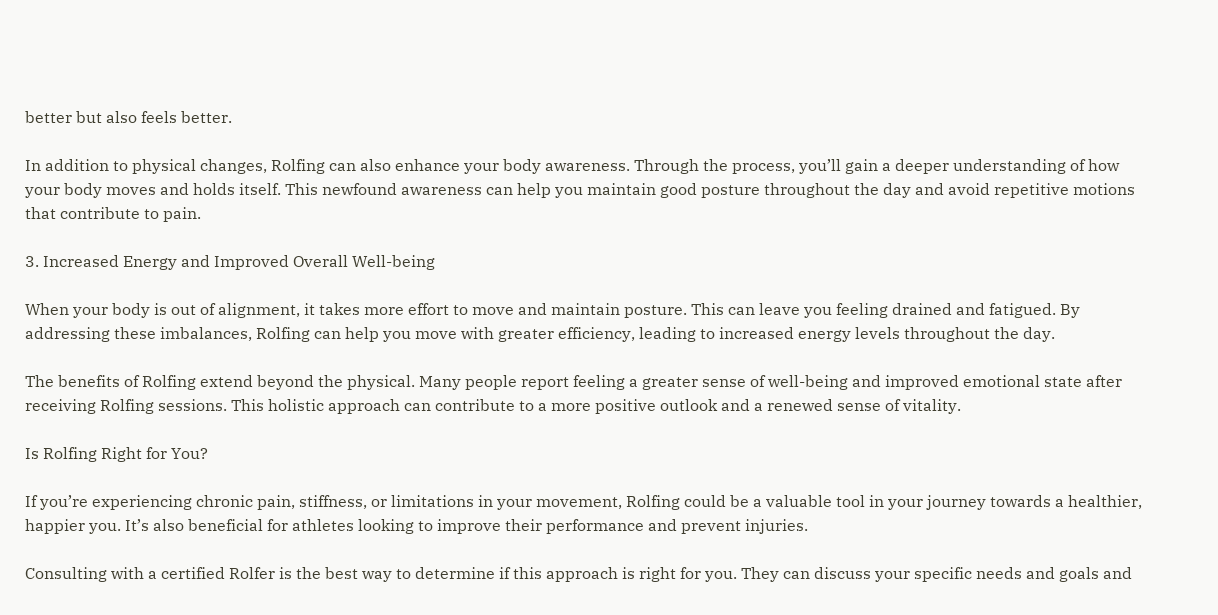better but also feels better.

In addition to physical changes, Rolfing can also enhance your body awareness. Through the process, you’ll gain a deeper understanding of how your body moves and holds itself. This newfound awareness can help you maintain good posture throughout the day and avoid repetitive motions that contribute to pain.

3. Increased Energy and Improved Overall Well-being

When your body is out of alignment, it takes more effort to move and maintain posture. This can leave you feeling drained and fatigued. By addressing these imbalances, Rolfing can help you move with greater efficiency, leading to increased energy levels throughout the day.

The benefits of Rolfing extend beyond the physical. Many people report feeling a greater sense of well-being and improved emotional state after receiving Rolfing sessions. This holistic approach can contribute to a more positive outlook and a renewed sense of vitality.

Is Rolfing Right for You?

If you’re experiencing chronic pain, stiffness, or limitations in your movement, Rolfing could be a valuable tool in your journey towards a healthier, happier you. It’s also beneficial for athletes looking to improve their performance and prevent injuries.

Consulting with a certified Rolfer is the best way to determine if this approach is right for you. They can discuss your specific needs and goals and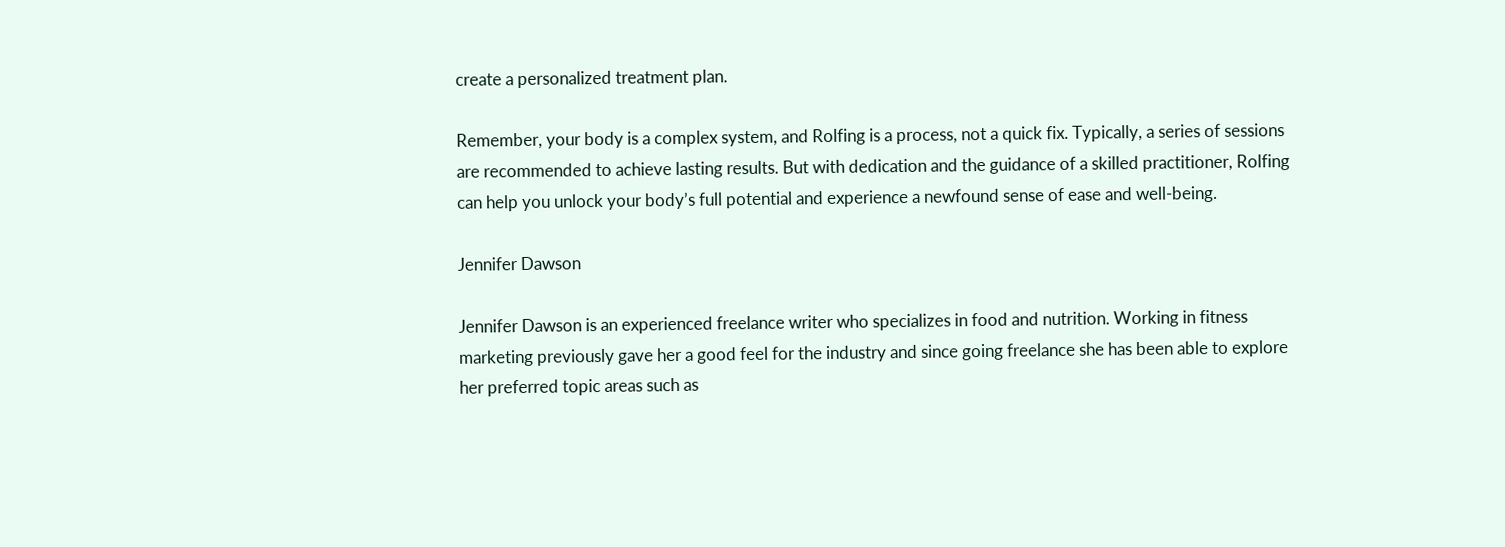create a personalized treatment plan.

Remember, your body is a complex system, and Rolfing is a process, not a quick fix. Typically, a series of sessions are recommended to achieve lasting results. But with dedication and the guidance of a skilled practitioner, Rolfing can help you unlock your body’s full potential and experience a newfound sense of ease and well-being.

Jennifer Dawson

Jennifer Dawson is an experienced freelance writer who specializes in food and nutrition. Working in fitness marketing previously gave her a good feel for the industry and since going freelance she has been able to explore her preferred topic areas such as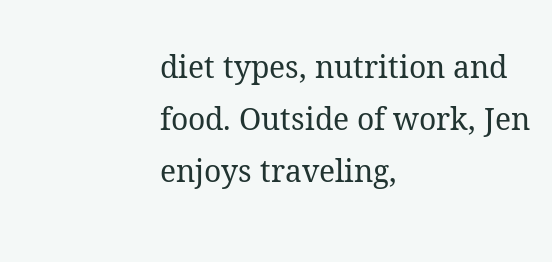diet types, nutrition and food. Outside of work, Jen enjoys traveling,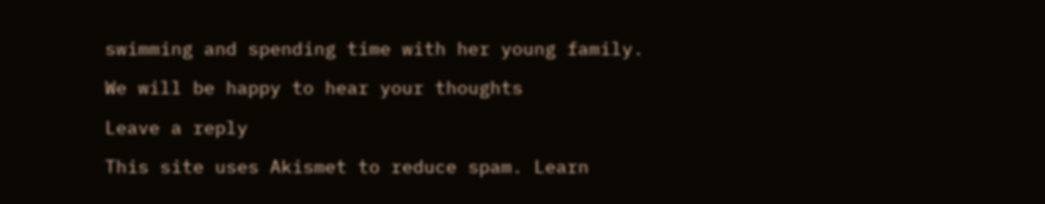swimming and spending time with her young family.

We will be happy to hear your thoughts

Leave a reply

This site uses Akismet to reduce spam. Learn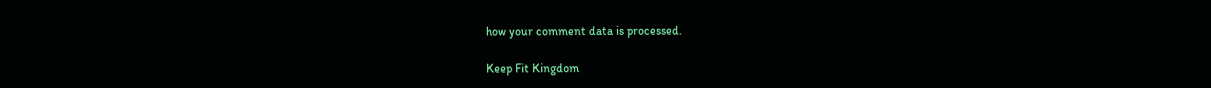how your comment data is processed.

Keep Fit Kingdom